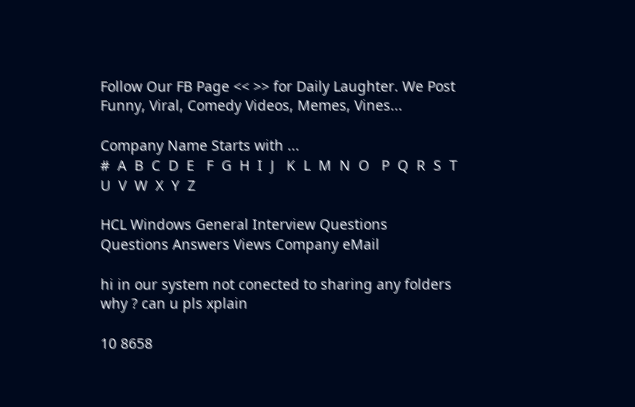Follow Our FB Page << >> for Daily Laughter. We Post Funny, Viral, Comedy Videos, Memes, Vines...

Company Name Starts with ...
#  A  B  C  D  E   F  G  H  I  J   K  L  M  N  O   P  Q  R  S  T   U  V  W  X  Y  Z

HCL Windows General Interview Questions
Questions Answers Views Company eMail

hi in our system not conected to sharing any folders why ? can u pls xplain

10 8658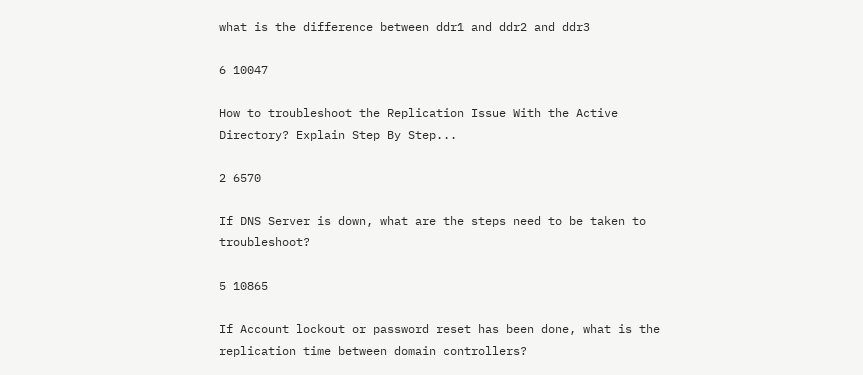what is the difference between ddr1 and ddr2 and ddr3

6 10047

How to troubleshoot the Replication Issue With the Active Directory? Explain Step By Step...

2 6570

If DNS Server is down, what are the steps need to be taken to troubleshoot?

5 10865

If Account lockout or password reset has been done, what is the replication time between domain controllers?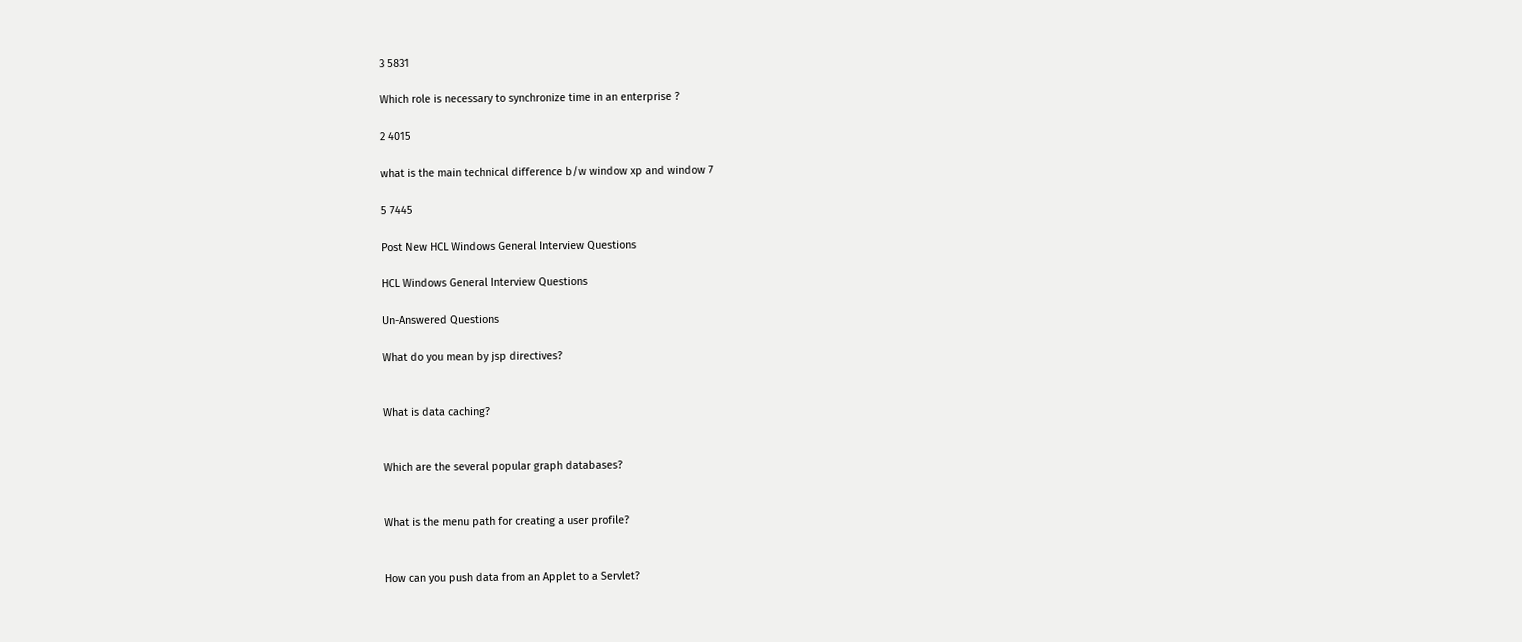3 5831

Which role is necessary to synchronize time in an enterprise ?

2 4015

what is the main technical difference b/w window xp and window 7

5 7445

Post New HCL Windows General Interview Questions

HCL Windows General Interview Questions

Un-Answered Questions

What do you mean by jsp directives?


What is data caching?


Which are the several popular graph databases?


What is the menu path for creating a user profile?


How can you push data from an Applet to a Servlet?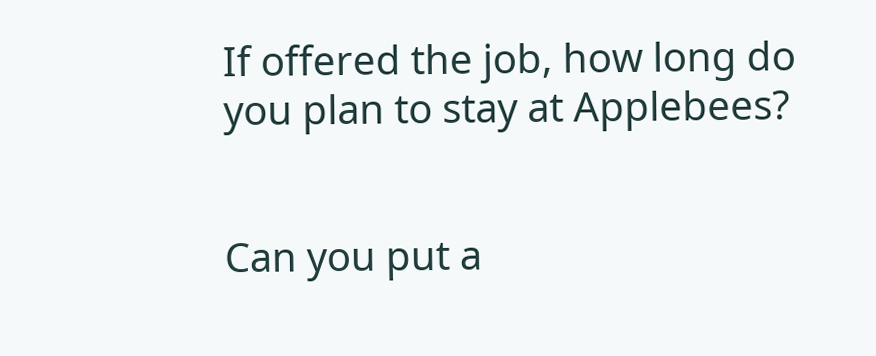If offered the job, how long do you plan to stay at Applebees?


Can you put a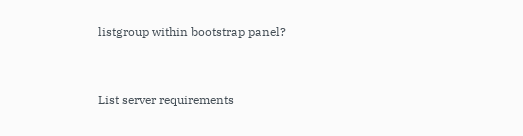listgroup within bootstrap panel?


List server requirements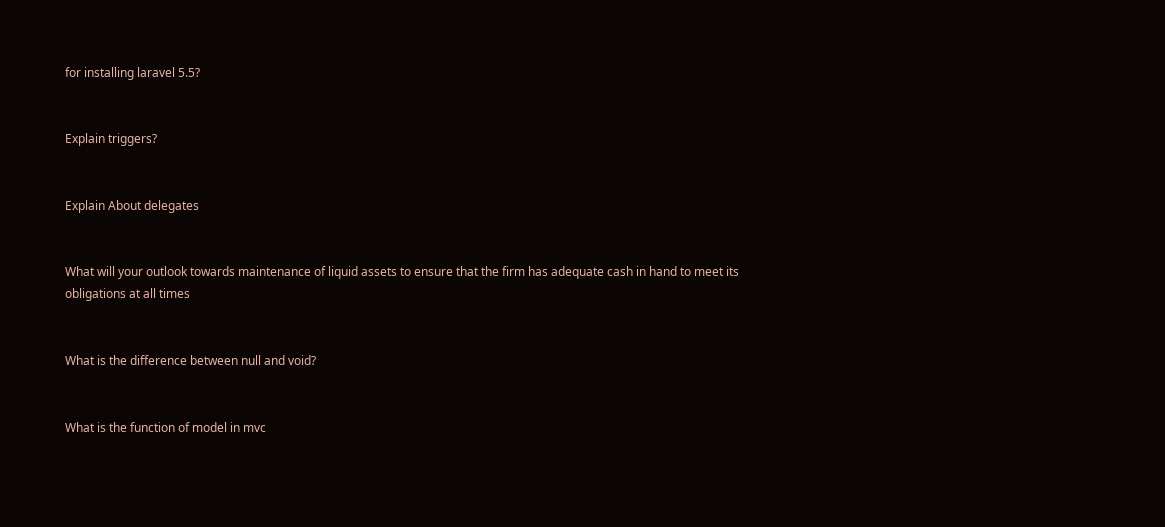for installing laravel 5.5?


Explain triggers?


Explain About delegates


What will your outlook towards maintenance of liquid assets to ensure that the firm has adequate cash in hand to meet its obligations at all times


What is the difference between null and void?


What is the function of model in mvc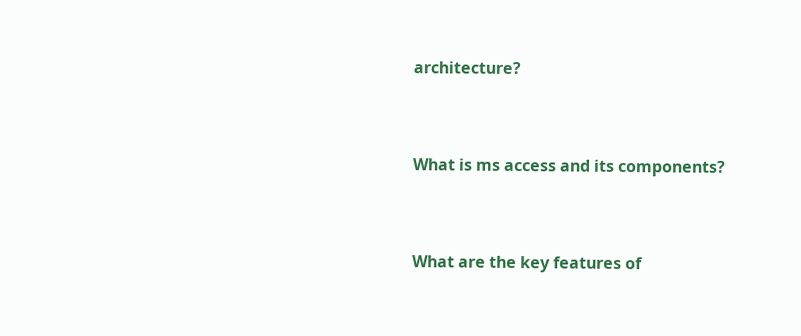architecture?


What is ms access and its components?


What are the key features of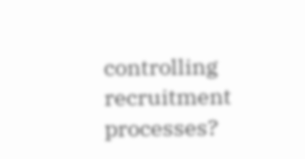controlling recruitment processes?